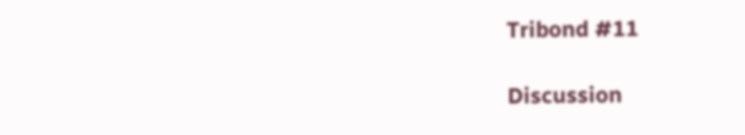Tribond #11

Discussion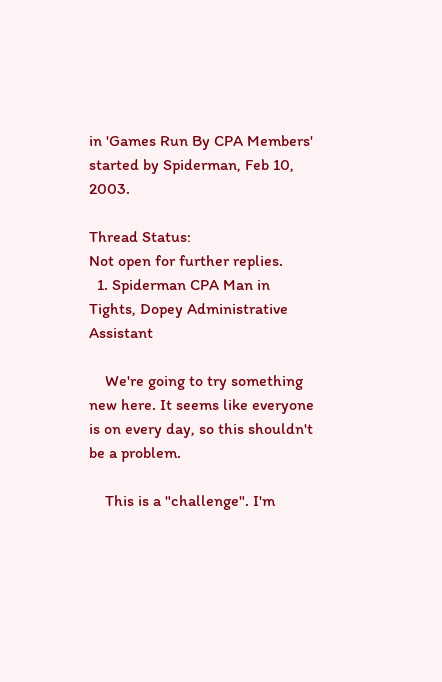in 'Games Run By CPA Members' started by Spiderman, Feb 10, 2003.

Thread Status:
Not open for further replies.
  1. Spiderman CPA Man in Tights, Dopey Administrative Assistant

    We're going to try something new here. It seems like everyone is on every day, so this shouldn't be a problem.

    This is a "challenge". I'm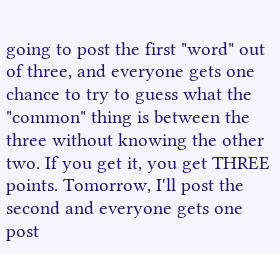going to post the first "word" out of three, and everyone gets one chance to try to guess what the "common" thing is between the three without knowing the other two. If you get it, you get THREE points. Tomorrow, I'll post the second and everyone gets one post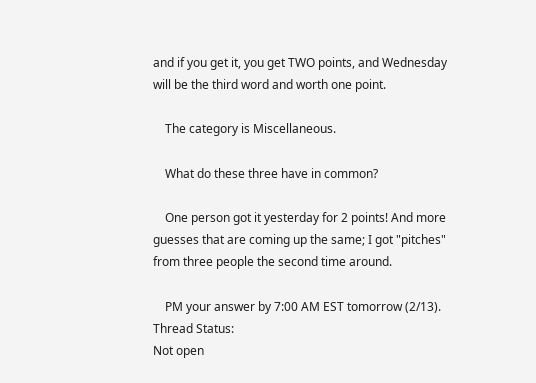and if you get it, you get TWO points, and Wednesday will be the third word and worth one point.

    The category is Miscellaneous.

    What do these three have in common?

    One person got it yesterday for 2 points! And more guesses that are coming up the same; I got "pitches" from three people the second time around.

    PM your answer by 7:00 AM EST tomorrow (2/13).
Thread Status:
Not open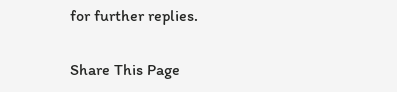for further replies.

Share This Page